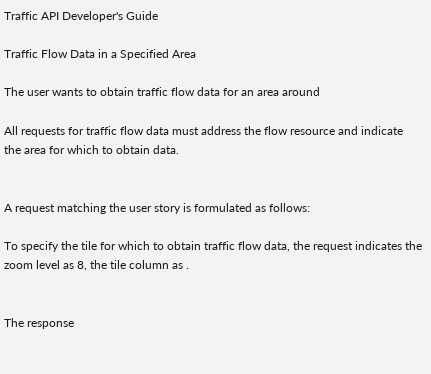Traffic API Developer's Guide

Traffic Flow Data in a Specified Area

The user wants to obtain traffic flow data for an area around

All requests for traffic flow data must address the flow resource and indicate the area for which to obtain data.


A request matching the user story is formulated as follows:

To specify the tile for which to obtain traffic flow data, the request indicates the zoom level as 8, the tile column as .


The response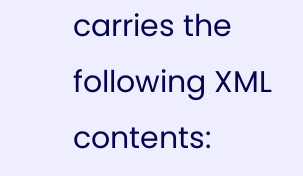carries the following XML contents: